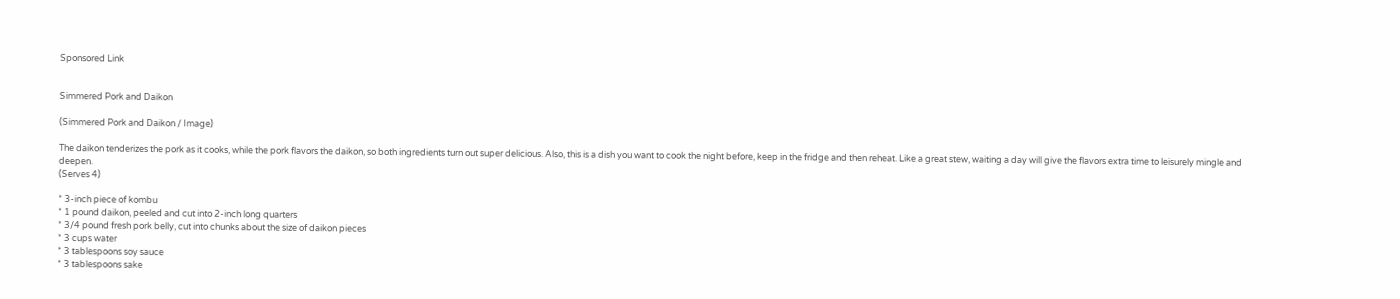Sponsored Link


Simmered Pork and Daikon

(Simmered Pork and Daikon / Image)

The daikon tenderizes the pork as it cooks, while the pork flavors the daikon, so both ingredients turn out super delicious. Also, this is a dish you want to cook the night before, keep in the fridge and then reheat. Like a great stew, waiting a day will give the flavors extra time to leisurely mingle and deepen.
(Serves 4)

* 3-inch piece of kombu
* 1 pound daikon, peeled and cut into 2-inch long quarters
* 3/4 pound fresh pork belly, cut into chunks about the size of daikon pieces
* 3 cups water
* 3 tablespoons soy sauce
* 3 tablespoons sake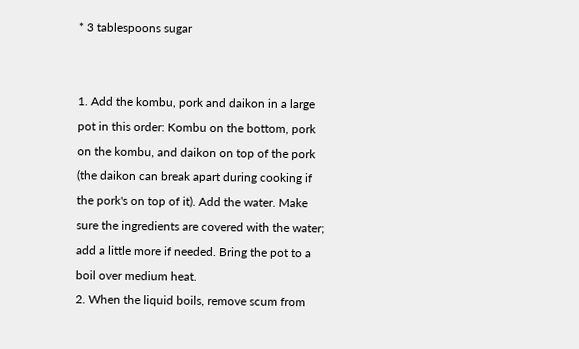* 3 tablespoons sugar


1. Add the kombu, pork and daikon in a large pot in this order: Kombu on the bottom, pork on the kombu, and daikon on top of the pork (the daikon can break apart during cooking if the pork's on top of it). Add the water. Make sure the ingredients are covered with the water; add a little more if needed. Bring the pot to a boil over medium heat.
2. When the liquid boils, remove scum from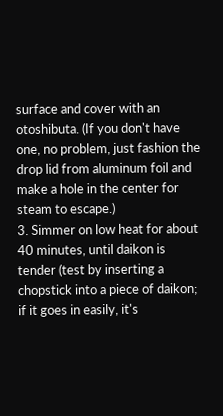surface and cover with an otoshibuta. (If you don't have one, no problem, just fashion the drop lid from aluminum foil and make a hole in the center for steam to escape.)
3. Simmer on low heat for about 40 minutes, until daikon is tender (test by inserting a chopstick into a piece of daikon; if it goes in easily, it's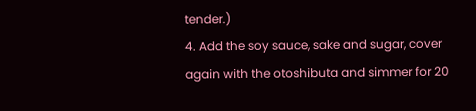tender.)
4. Add the soy sauce, sake and sugar, cover again with the otoshibuta and simmer for 20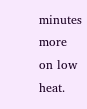minutes more on low heat.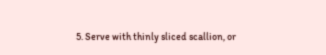5. Serve with thinly sliced scallion, or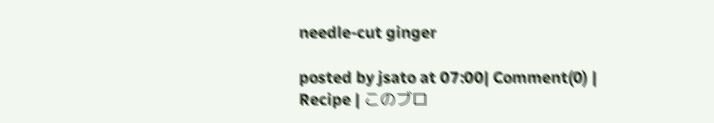needle-cut ginger

posted by jsato at 07:00| Comment(0) | Recipe | このブロ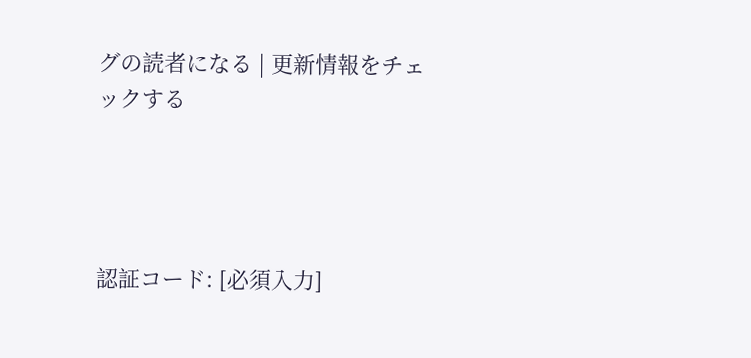グの読者になる | 更新情報をチェックする




認証コード: [必須入力]